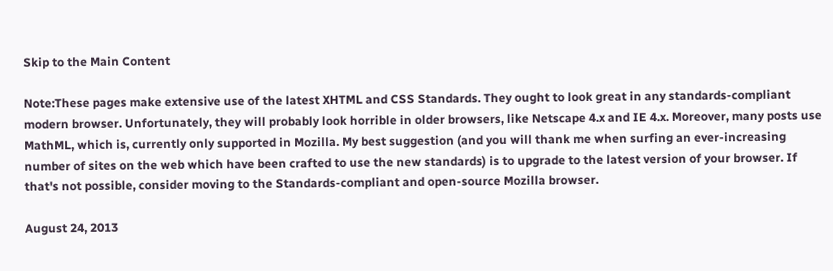Skip to the Main Content

Note:These pages make extensive use of the latest XHTML and CSS Standards. They ought to look great in any standards-compliant modern browser. Unfortunately, they will probably look horrible in older browsers, like Netscape 4.x and IE 4.x. Moreover, many posts use MathML, which is, currently only supported in Mozilla. My best suggestion (and you will thank me when surfing an ever-increasing number of sites on the web which have been crafted to use the new standards) is to upgrade to the latest version of your browser. If that's not possible, consider moving to the Standards-compliant and open-source Mozilla browser.

August 24, 2013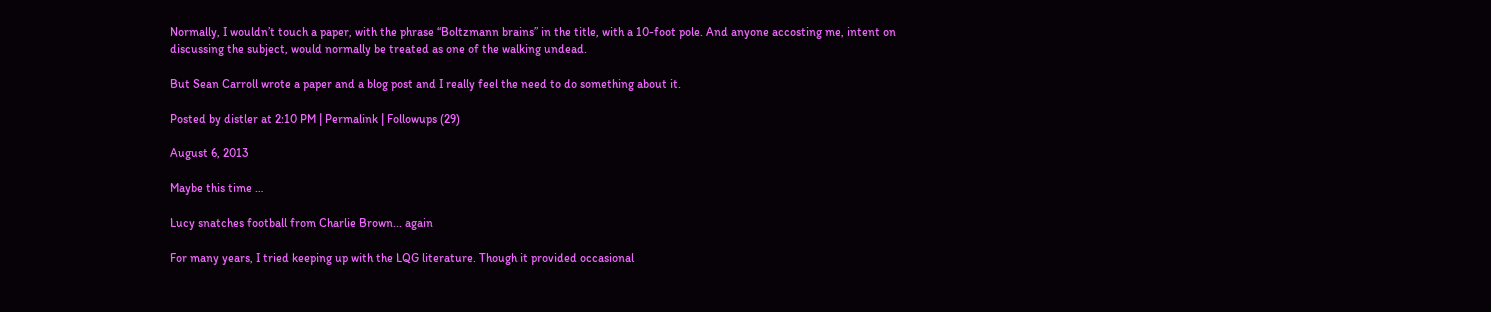Normally, I wouldn’t touch a paper, with the phrase “Boltzmann brains” in the title, with a 10-foot pole. And anyone accosting me, intent on discussing the subject, would normally be treated as one of the walking undead.

But Sean Carroll wrote a paper and a blog post and I really feel the need to do something about it.

Posted by distler at 2:10 PM | Permalink | Followups (29)

August 6, 2013

Maybe this time …

Lucy snatches football from Charlie Brown... again

For many years, I tried keeping up with the LQG literature. Though it provided occasional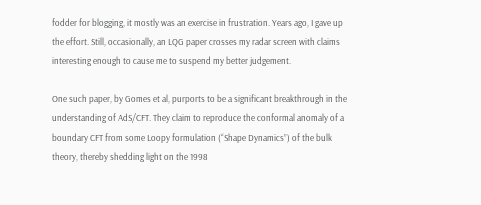fodder for blogging, it mostly was an exercise in frustration. Years ago, I gave up the effort. Still, occasionally, an LQG paper crosses my radar screen with claims interesting enough to cause me to suspend my better judgement.

One such paper, by Gomes et al, purports to be a significant breakthrough in the understanding of AdS/CFT. They claim to reproduce the conformal anomaly of a boundary CFT from some Loopy formulation (“Shape Dynamics”) of the bulk theory, thereby shedding light on the 1998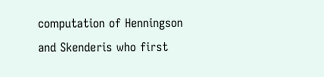computation of Henningson and Skenderis who first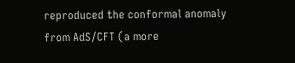reproduced the conformal anomaly from AdS/CFT (a more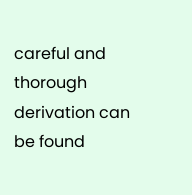careful and thorough derivation can be found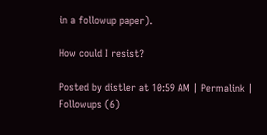in a followup paper).

How could I resist?

Posted by distler at 10:59 AM | Permalink | Followups (6)